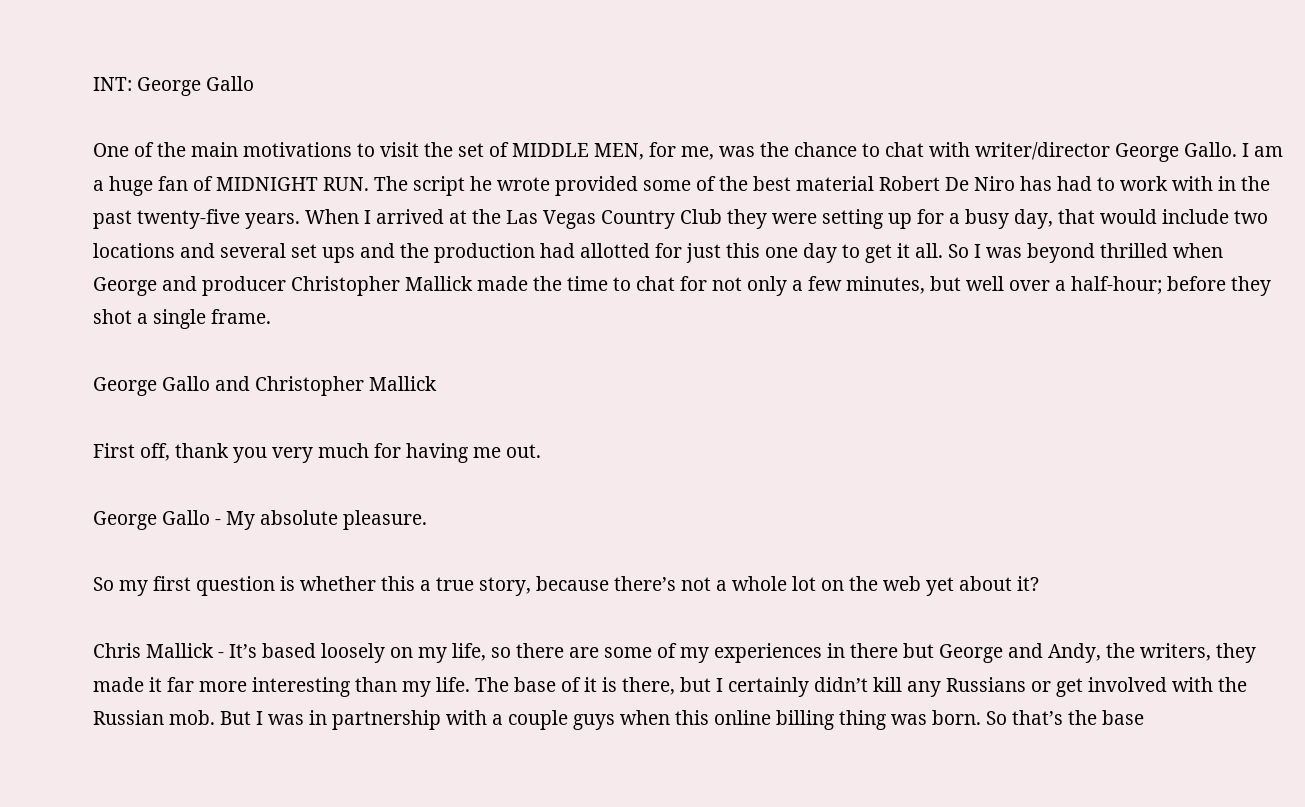INT: George Gallo

One of the main motivations to visit the set of MIDDLE MEN, for me, was the chance to chat with writer/director George Gallo. I am a huge fan of MIDNIGHT RUN. The script he wrote provided some of the best material Robert De Niro has had to work with in the past twenty-five years. When I arrived at the Las Vegas Country Club they were setting up for a busy day, that would include two locations and several set ups and the production had allotted for just this one day to get it all. So I was beyond thrilled when George and producer Christopher Mallick made the time to chat for not only a few minutes, but well over a half-hour; before they shot a single frame.

George Gallo and Christopher Mallick

First off, thank you very much for having me out.

George Gallo - My absolute pleasure.

So my first question is whether this a true story, because there’s not a whole lot on the web yet about it?

Chris Mallick - It’s based loosely on my life, so there are some of my experiences in there but George and Andy, the writers, they made it far more interesting than my life. The base of it is there, but I certainly didn’t kill any Russians or get involved with the Russian mob. But I was in partnership with a couple guys when this online billing thing was born. So that’s the base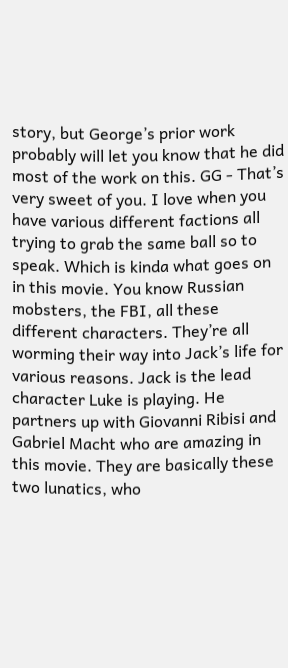story, but George’s prior work probably will let you know that he did most of the work on this. GG - That’s very sweet of you. I love when you have various different factions all trying to grab the same ball so to speak. Which is kinda what goes on in this movie. You know Russian mobsters, the FBI, all these different characters. They’re all worming their way into Jack’s life for various reasons. Jack is the lead character Luke is playing. He partners up with Giovanni Ribisi and Gabriel Macht who are amazing in this movie. They are basically these two lunatics, who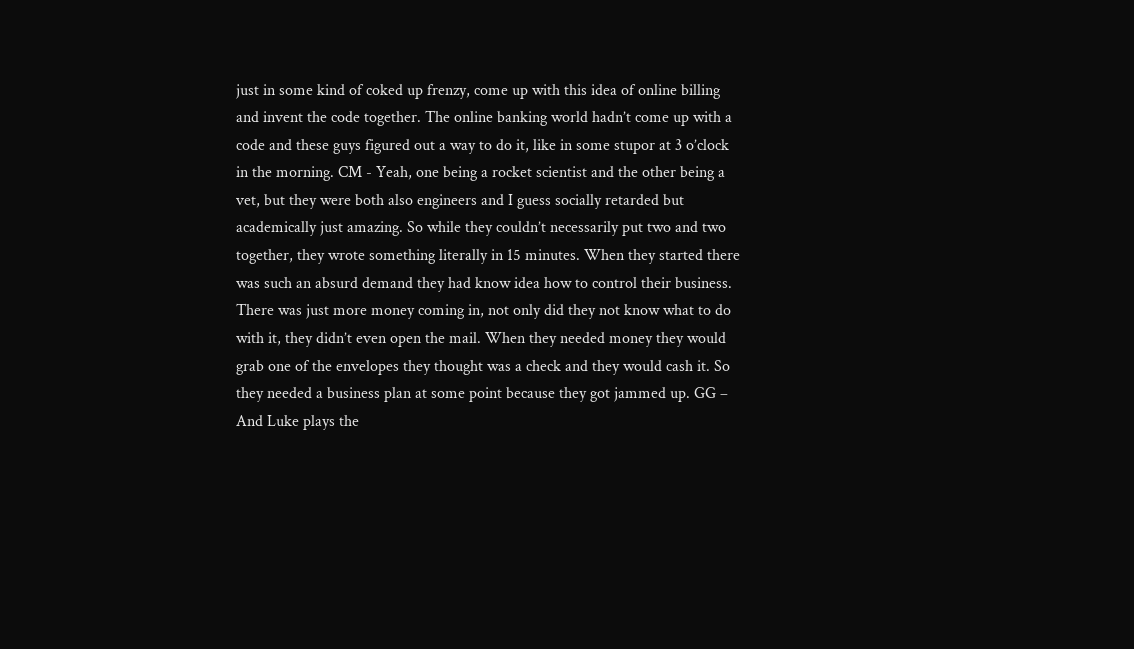just in some kind of coked up frenzy, come up with this idea of online billing and invent the code together. The online banking world hadn’t come up with a code and these guys figured out a way to do it, like in some stupor at 3 o’clock in the morning. CM - Yeah, one being a rocket scientist and the other being a vet, but they were both also engineers and I guess socially retarded but academically just amazing. So while they couldn’t necessarily put two and two together, they wrote something literally in 15 minutes. When they started there was such an absurd demand they had know idea how to control their business. There was just more money coming in, not only did they not know what to do with it, they didn’t even open the mail. When they needed money they would grab one of the envelopes they thought was a check and they would cash it. So they needed a business plan at some point because they got jammed up. GG – And Luke plays the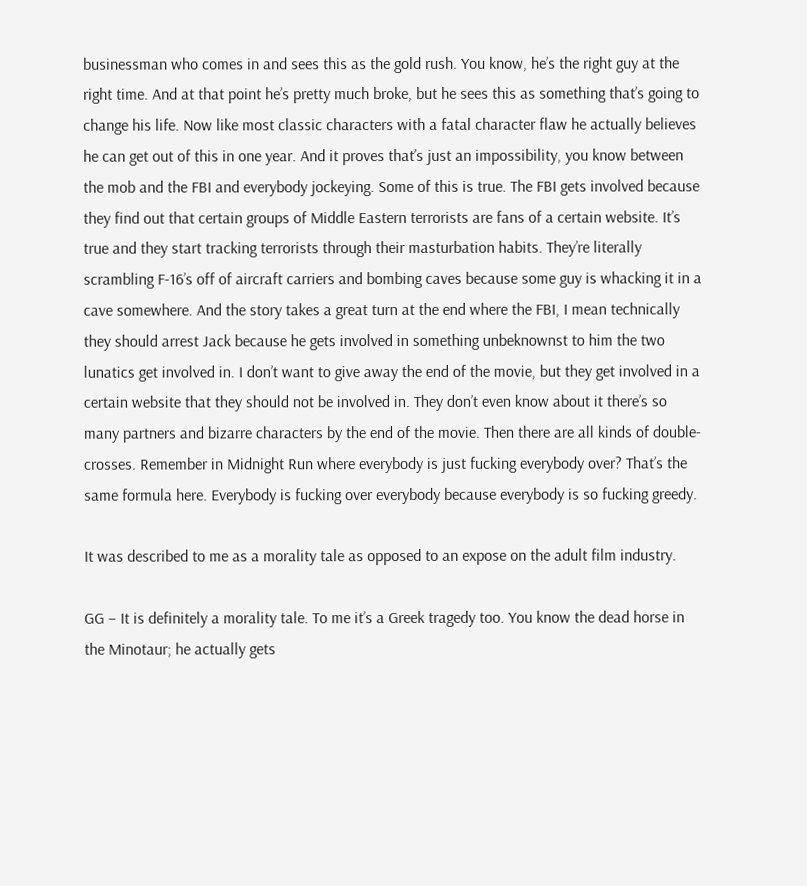businessman who comes in and sees this as the gold rush. You know, he’s the right guy at the right time. And at that point he’s pretty much broke, but he sees this as something that’s going to change his life. Now like most classic characters with a fatal character flaw he actually believes he can get out of this in one year. And it proves that’s just an impossibility, you know between the mob and the FBI and everybody jockeying. Some of this is true. The FBI gets involved because they find out that certain groups of Middle Eastern terrorists are fans of a certain website. It’s true and they start tracking terrorists through their masturbation habits. They’re literally scrambling F-16’s off of aircraft carriers and bombing caves because some guy is whacking it in a cave somewhere. And the story takes a great turn at the end where the FBI, I mean technically they should arrest Jack because he gets involved in something unbeknownst to him the two lunatics get involved in. I don’t want to give away the end of the movie, but they get involved in a certain website that they should not be involved in. They don’t even know about it there’s so many partners and bizarre characters by the end of the movie. Then there are all kinds of double-crosses. Remember in Midnight Run where everybody is just fucking everybody over? That’s the same formula here. Everybody is fucking over everybody because everybody is so fucking greedy.

It was described to me as a morality tale as opposed to an expose on the adult film industry.

GG – It is definitely a morality tale. To me it’s a Greek tragedy too. You know the dead horse in the Minotaur; he actually gets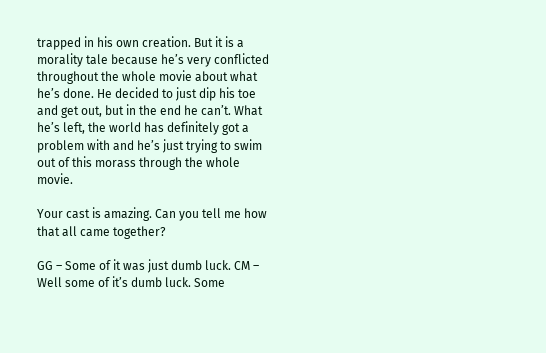trapped in his own creation. But it is a morality tale because he’s very conflicted throughout the whole movie about what he’s done. He decided to just dip his toe and get out, but in the end he can’t. What he’s left, the world has definitely got a problem with and he’s just trying to swim out of this morass through the whole movie.

Your cast is amazing. Can you tell me how that all came together?

GG – Some of it was just dumb luck. CM – Well some of it’s dumb luck. Some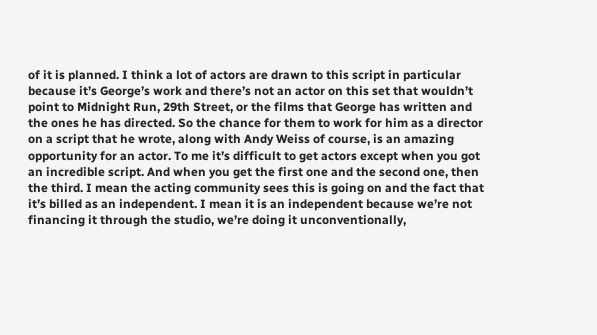of it is planned. I think a lot of actors are drawn to this script in particular because it’s George’s work and there’s not an actor on this set that wouldn’t point to Midnight Run, 29th Street, or the films that George has written and the ones he has directed. So the chance for them to work for him as a director on a script that he wrote, along with Andy Weiss of course, is an amazing opportunity for an actor. To me it’s difficult to get actors except when you got an incredible script. And when you get the first one and the second one, then the third. I mean the acting community sees this is going on and the fact that it’s billed as an independent. I mean it is an independent because we’re not financing it through the studio, we’re doing it unconventionally,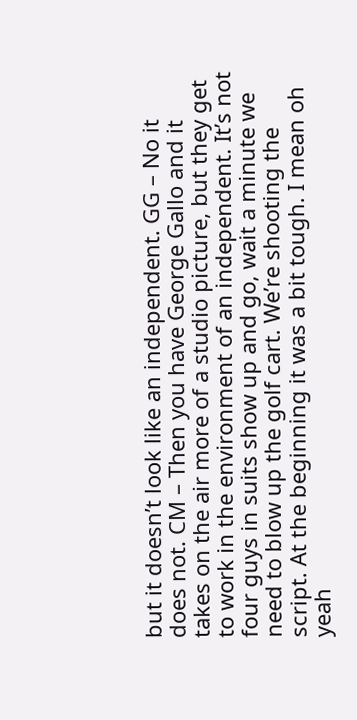but it doesn’t look like an independent. GG – No it does not. CM – Then you have George Gallo and it takes on the air more of a studio picture, but they get to work in the environment of an independent. It’s not four guys in suits show up and go, wait a minute we need to blow up the golf cart. We’re shooting the script. At the beginning it was a bit tough. I mean oh yeah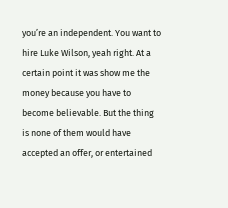you’re an independent. You want to hire Luke Wilson, yeah right. At a certain point it was show me the money because you have to become believable. But the thing is none of them would have accepted an offer, or entertained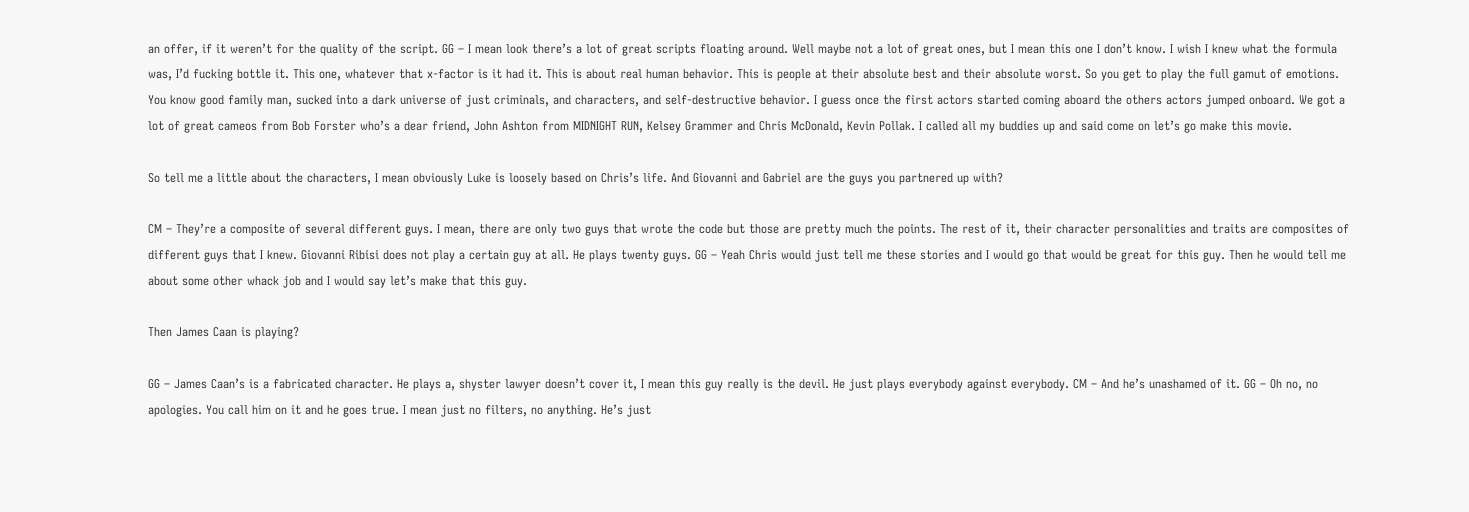an offer, if it weren’t for the quality of the script. GG – I mean look there’s a lot of great scripts floating around. Well maybe not a lot of great ones, but I mean this one I don’t know. I wish I knew what the formula was, I’d fucking bottle it. This one, whatever that x-factor is it had it. This is about real human behavior. This is people at their absolute best and their absolute worst. So you get to play the full gamut of emotions. You know good family man, sucked into a dark universe of just criminals, and characters, and self-destructive behavior. I guess once the first actors started coming aboard the others actors jumped onboard. We got a lot of great cameos from Bob Forster who’s a dear friend, John Ashton from MIDNIGHT RUN, Kelsey Grammer and Chris McDonald, Kevin Pollak. I called all my buddies up and said come on let’s go make this movie.

So tell me a little about the characters, I mean obviously Luke is loosely based on Chris’s life. And Giovanni and Gabriel are the guys you partnered up with?

CM – They’re a composite of several different guys. I mean, there are only two guys that wrote the code but those are pretty much the points. The rest of it, their character personalities and traits are composites of different guys that I knew. Giovanni Ribisi does not play a certain guy at all. He plays twenty guys. GG – Yeah Chris would just tell me these stories and I would go that would be great for this guy. Then he would tell me about some other whack job and I would say let’s make that this guy.

Then James Caan is playing?

GG – James Caan’s is a fabricated character. He plays a, shyster lawyer doesn’t cover it, I mean this guy really is the devil. He just plays everybody against everybody. CM – And he’s unashamed of it. GG – Oh no, no apologies. You call him on it and he goes true. I mean just no filters, no anything. He’s just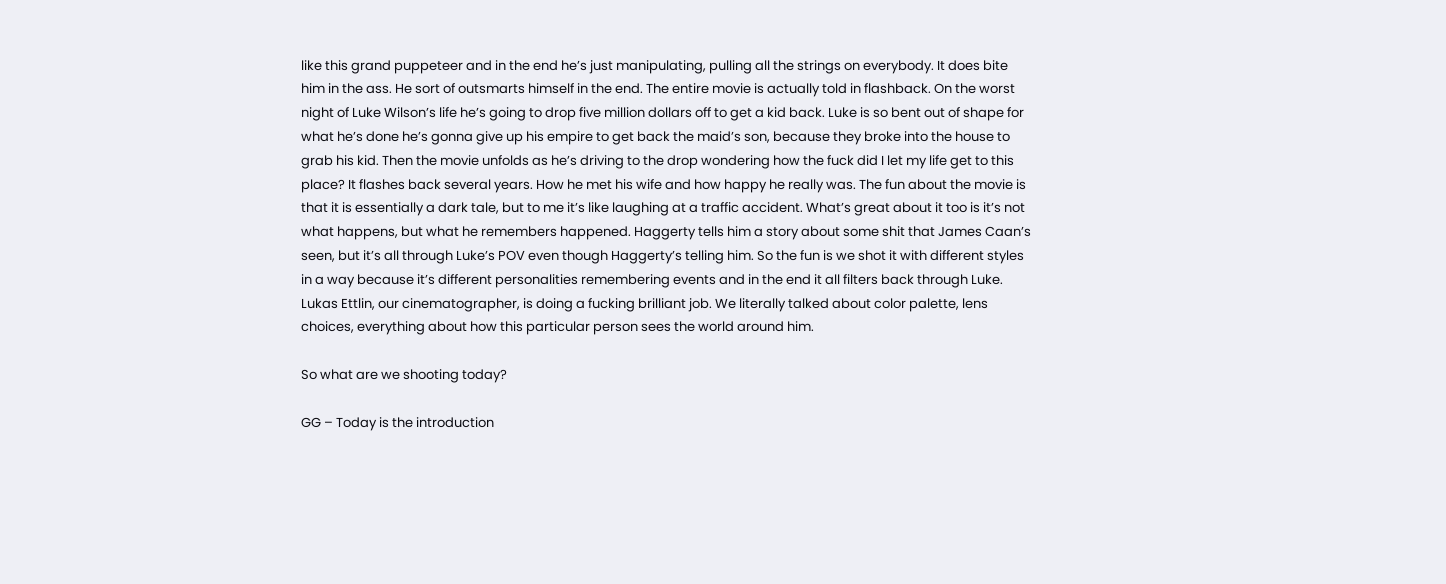like this grand puppeteer and in the end he’s just manipulating, pulling all the strings on everybody. It does bite him in the ass. He sort of outsmarts himself in the end. The entire movie is actually told in flashback. On the worst night of Luke Wilson’s life he’s going to drop five million dollars off to get a kid back. Luke is so bent out of shape for what he’s done he’s gonna give up his empire to get back the maid’s son, because they broke into the house to grab his kid. Then the movie unfolds as he’s driving to the drop wondering how the fuck did I let my life get to this place? It flashes back several years. How he met his wife and how happy he really was. The fun about the movie is that it is essentially a dark tale, but to me it’s like laughing at a traffic accident. What’s great about it too is it’s not what happens, but what he remembers happened. Haggerty tells him a story about some shit that James Caan’s seen, but it’s all through Luke’s POV even though Haggerty’s telling him. So the fun is we shot it with different styles in a way because it’s different personalities remembering events and in the end it all filters back through Luke. Lukas Ettlin, our cinematographer, is doing a fucking brilliant job. We literally talked about color palette, lens choices, everything about how this particular person sees the world around him.

So what are we shooting today?

GG – Today is the introduction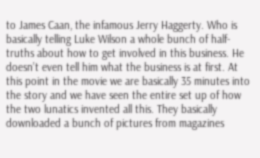to James Caan, the infamous Jerry Haggerty. Who is basically telling Luke Wilson a whole bunch of half-truths about how to get involved in this business. He doesn’t even tell him what the business is at first. At this point in the movie we are basically 35 minutes into the story and we have seen the entire set up of how the two lunatics invented all this. They basically downloaded a bunch of pictures from magazines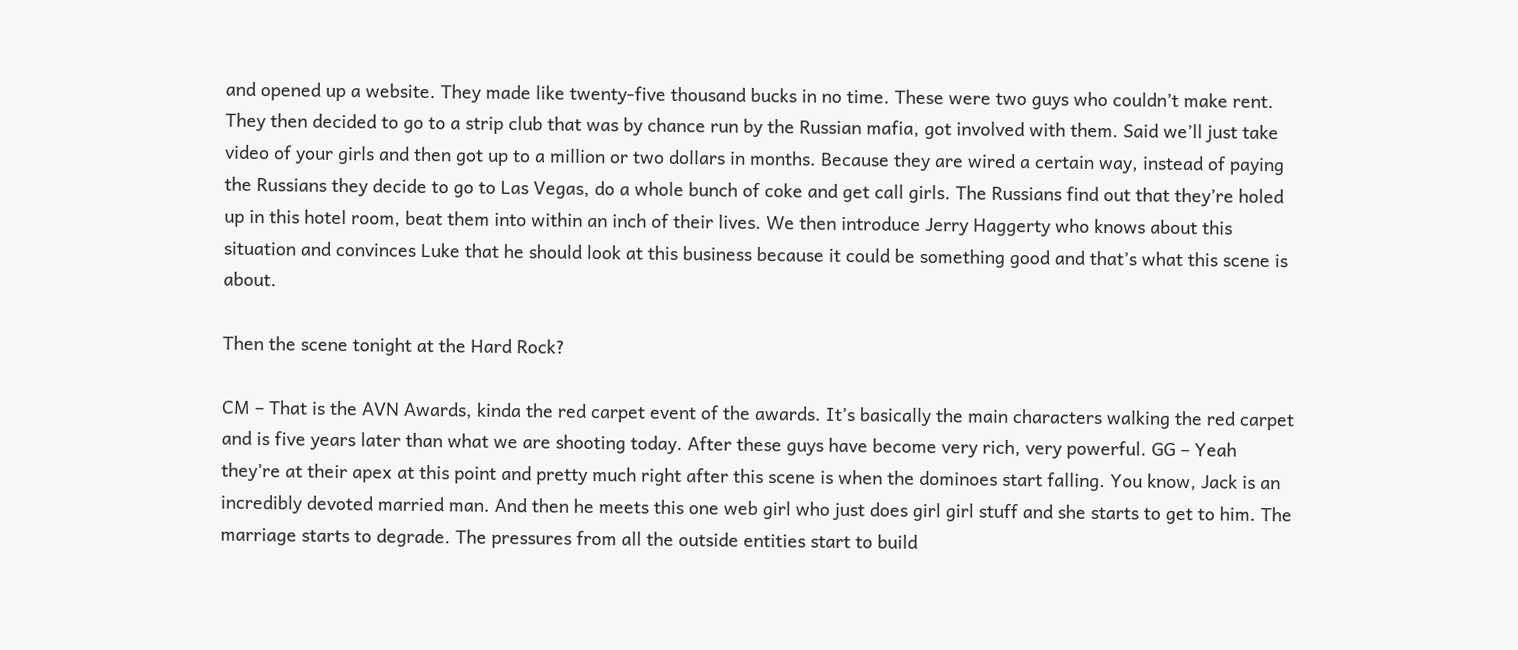and opened up a website. They made like twenty-five thousand bucks in no time. These were two guys who couldn’t make rent. They then decided to go to a strip club that was by chance run by the Russian mafia, got involved with them. Said we’ll just take video of your girls and then got up to a million or two dollars in months. Because they are wired a certain way, instead of paying the Russians they decide to go to Las Vegas, do a whole bunch of coke and get call girls. The Russians find out that they’re holed up in this hotel room, beat them into within an inch of their lives. We then introduce Jerry Haggerty who knows about this situation and convinces Luke that he should look at this business because it could be something good and that’s what this scene is about.

Then the scene tonight at the Hard Rock?

CM – That is the AVN Awards, kinda the red carpet event of the awards. It’s basically the main characters walking the red carpet and is five years later than what we are shooting today. After these guys have become very rich, very powerful. GG – Yeah they’re at their apex at this point and pretty much right after this scene is when the dominoes start falling. You know, Jack is an incredibly devoted married man. And then he meets this one web girl who just does girl girl stuff and she starts to get to him. The marriage starts to degrade. The pressures from all the outside entities start to build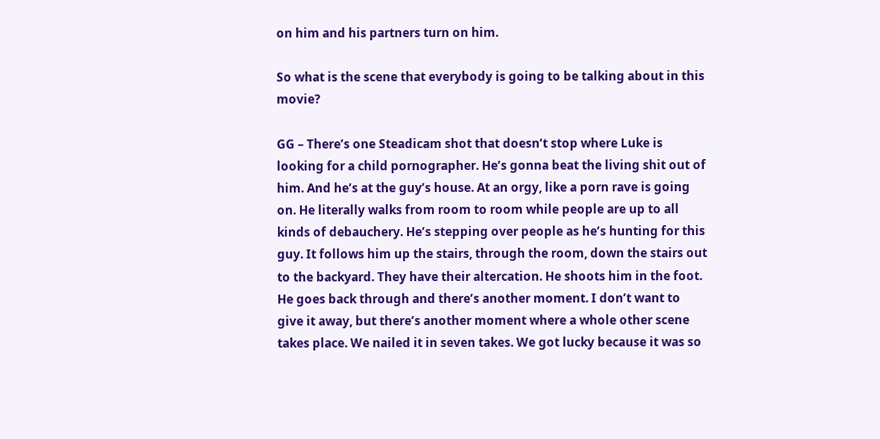on him and his partners turn on him.

So what is the scene that everybody is going to be talking about in this movie?

GG – There’s one Steadicam shot that doesn’t stop where Luke is looking for a child pornographer. He’s gonna beat the living shit out of him. And he’s at the guy’s house. At an orgy, like a porn rave is going on. He literally walks from room to room while people are up to all kinds of debauchery. He’s stepping over people as he’s hunting for this guy. It follows him up the stairs, through the room, down the stairs out to the backyard. They have their altercation. He shoots him in the foot. He goes back through and there’s another moment. I don’t want to give it away, but there’s another moment where a whole other scene takes place. We nailed it in seven takes. We got lucky because it was so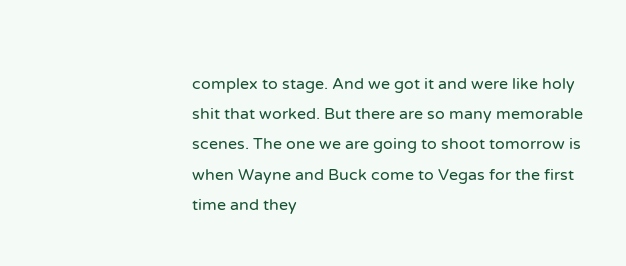complex to stage. And we got it and were like holy shit that worked. But there are so many memorable scenes. The one we are going to shoot tomorrow is when Wayne and Buck come to Vegas for the first time and they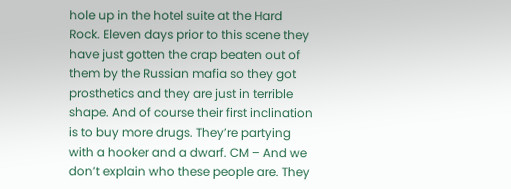hole up in the hotel suite at the Hard Rock. Eleven days prior to this scene they have just gotten the crap beaten out of them by the Russian mafia so they got prosthetics and they are just in terrible shape. And of course their first inclination is to buy more drugs. They’re partying with a hooker and a dwarf. CM – And we don’t explain who these people are. They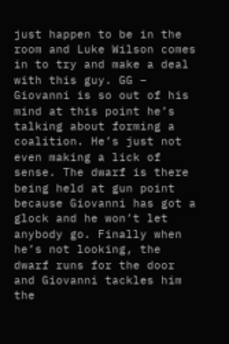just happen to be in the room and Luke Wilson comes in to try and make a deal with this guy. GG – Giovanni is so out of his mind at this point he’s talking about forming a coalition. He’s just not even making a lick of sense. The dwarf is there being held at gun point because Giovanni has got a glock and he won’t let anybody go. Finally when he’s not looking, the dwarf runs for the door and Giovanni tackles him the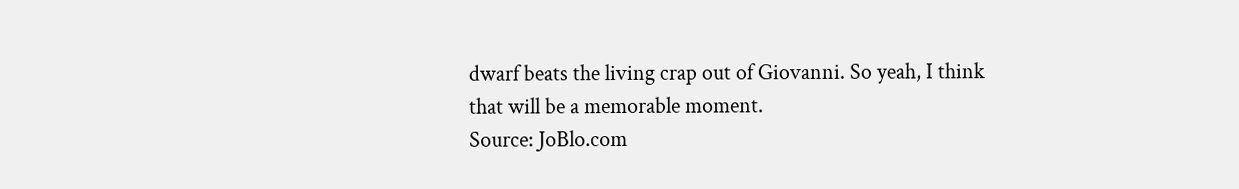dwarf beats the living crap out of Giovanni. So yeah, I think that will be a memorable moment.
Source: JoBlo.com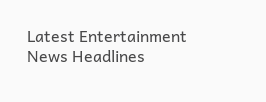Latest Entertainment News Headlines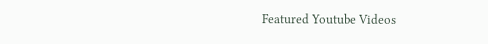Featured Youtube Videos